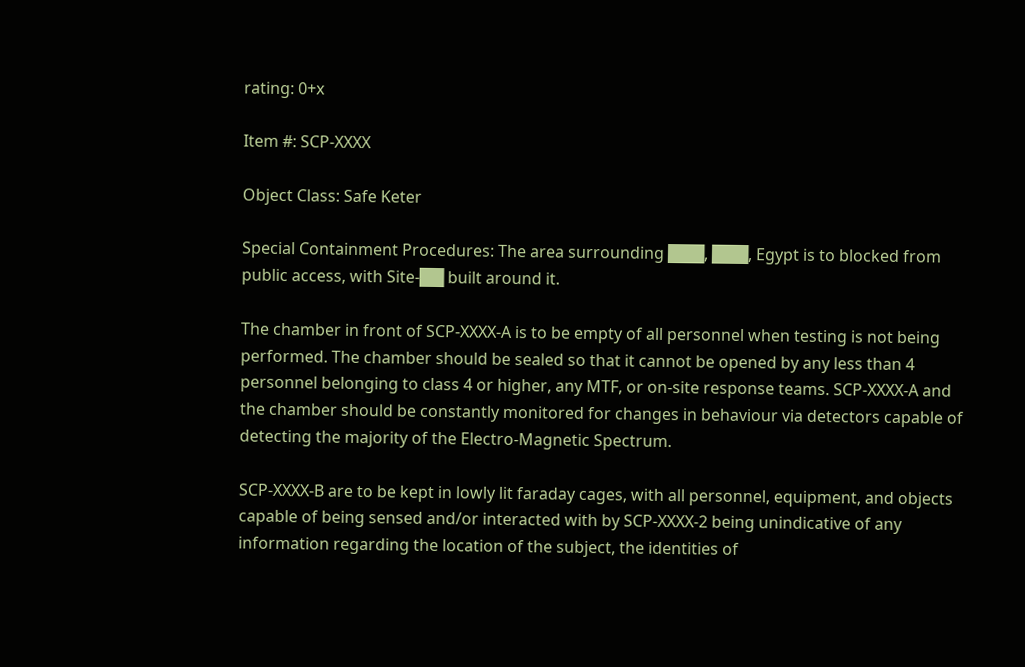rating: 0+x

Item #: SCP-XXXX

Object Class: Safe Keter

Special Containment Procedures: The area surrounding ███, ███, Egypt is to blocked from public access, with Site-██ built around it.

The chamber in front of SCP-XXXX-A is to be empty of all personnel when testing is not being performed. The chamber should be sealed so that it cannot be opened by any less than 4 personnel belonging to class 4 or higher, any MTF, or on-site response teams. SCP-XXXX-A and the chamber should be constantly monitored for changes in behaviour via detectors capable of detecting the majority of the Electro-Magnetic Spectrum.

SCP-XXXX-B are to be kept in lowly lit faraday cages, with all personnel, equipment, and objects capable of being sensed and/or interacted with by SCP-XXXX-2 being unindicative of any information regarding the location of the subject, the identities of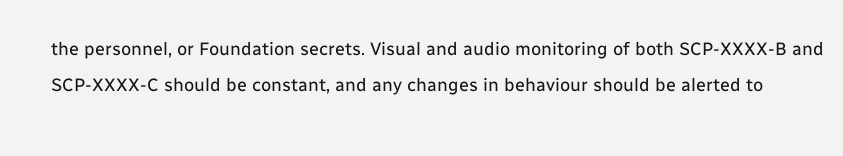the personnel, or Foundation secrets. Visual and audio monitoring of both SCP-XXXX-B and SCP-XXXX-C should be constant, and any changes in behaviour should be alerted to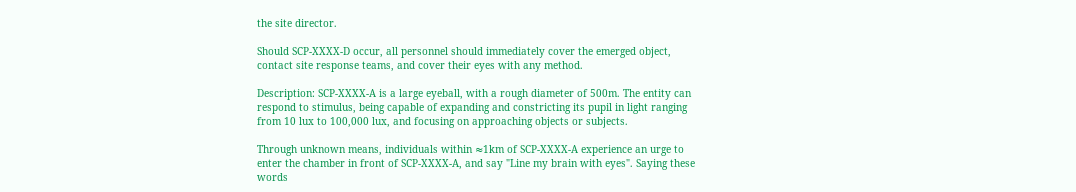the site director.

Should SCP-XXXX-D occur, all personnel should immediately cover the emerged object, contact site response teams, and cover their eyes with any method.

Description: SCP-XXXX-A is a large eyeball, with a rough diameter of 500m. The entity can respond to stimulus, being capable of expanding and constricting its pupil in light ranging from 10 lux to 100,000 lux, and focusing on approaching objects or subjects.

Through unknown means, individuals within ≈1km of SCP-XXXX-A experience an urge to enter the chamber in front of SCP-XXXX-A, and say "Line my brain with eyes". Saying these words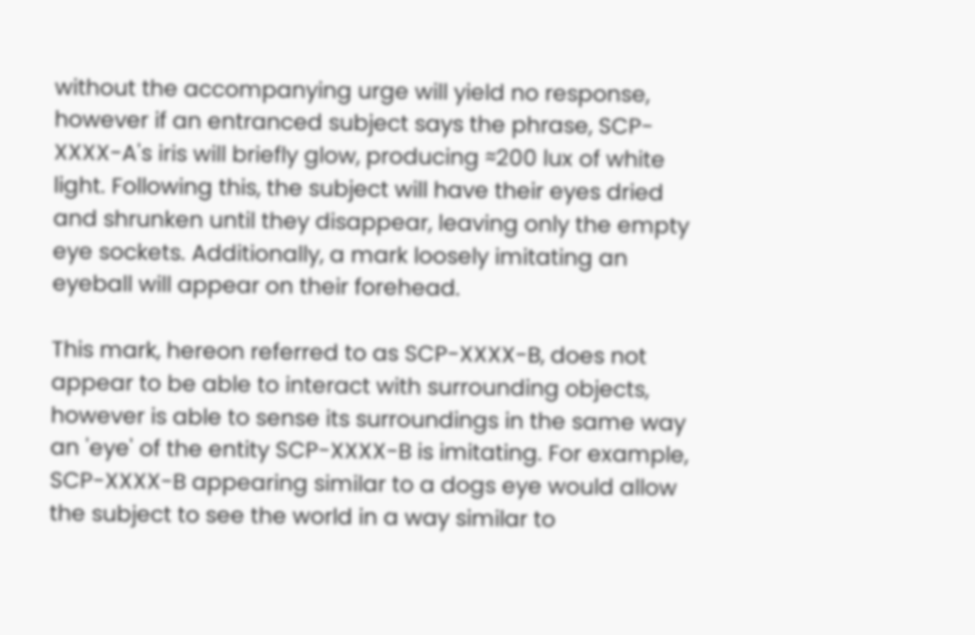without the accompanying urge will yield no response, however if an entranced subject says the phrase, SCP-XXXX-A's iris will briefly glow, producing ≈200 lux of white light. Following this, the subject will have their eyes dried and shrunken until they disappear, leaving only the empty eye sockets. Additionally, a mark loosely imitating an eyeball will appear on their forehead.

This mark, hereon referred to as SCP-XXXX-B, does not appear to be able to interact with surrounding objects, however is able to sense its surroundings in the same way an 'eye' of the entity SCP-XXXX-B is imitating. For example, SCP-XXXX-B appearing similar to a dogs eye would allow the subject to see the world in a way similar to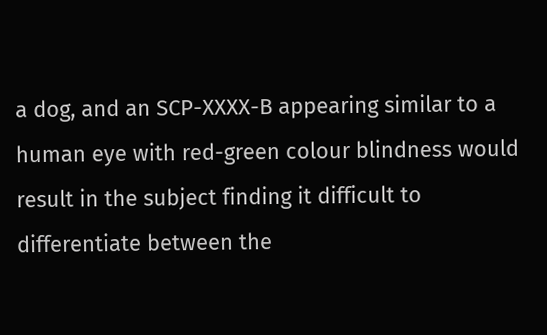a dog, and an SCP-XXXX-B appearing similar to a human eye with red-green colour blindness would result in the subject finding it difficult to differentiate between the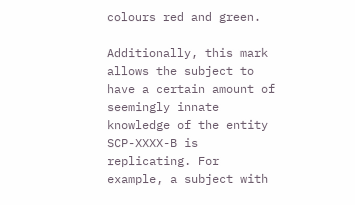colours red and green.

Additionally, this mark allows the subject to have a certain amount of seemingly innate knowledge of the entity SCP-XXXX-B is replicating. For example, a subject with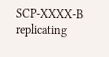SCP-XXXX-B replicating